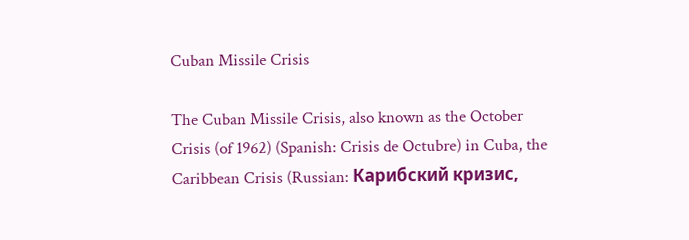Cuban Missile Crisis

The Cuban Missile Crisis, also known as the October Crisis (of 1962) (Spanish: Crisis de Octubre) in Cuba, the Caribbean Crisis (Russian: Карибский кризис,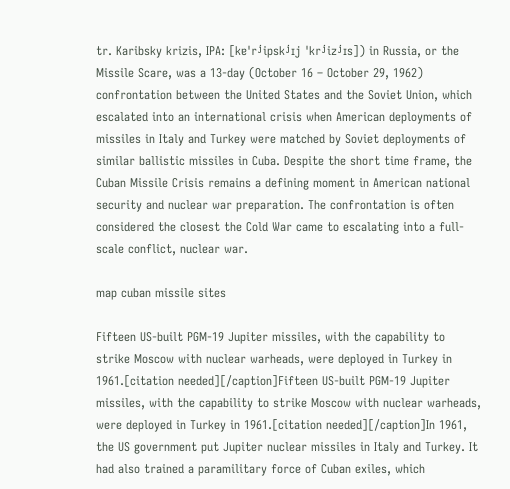tr. Karibsky krizis, IPA: [kɐˈrʲipskʲɪj ˈkrʲizʲɪs]) in Russia, or the Missile Scare, was a 13-day (October 16 – October 29, 1962) confrontation between the United States and the Soviet Union, which escalated into an international crisis when American deployments of missiles in Italy and Turkey were matched by Soviet deployments of similar ballistic missiles in Cuba. Despite the short time frame, the Cuban Missile Crisis remains a defining moment in American national security and nuclear war preparation. The confrontation is often considered the closest the Cold War came to escalating into a full-scale conflict, nuclear war.

map cuban missile sites

Fifteen US-built PGM-19 Jupiter missiles, with the capability to strike Moscow with nuclear warheads, were deployed in Turkey in 1961.[citation needed][/caption]Fifteen US-built PGM-19 Jupiter missiles, with the capability to strike Moscow with nuclear warheads, were deployed in Turkey in 1961.[citation needed][/caption]In 1961, the US government put Jupiter nuclear missiles in Italy and Turkey. It had also trained a paramilitary force of Cuban exiles, which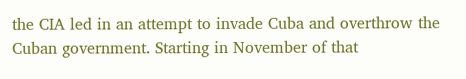the CIA led in an attempt to invade Cuba and overthrow the Cuban government. Starting in November of that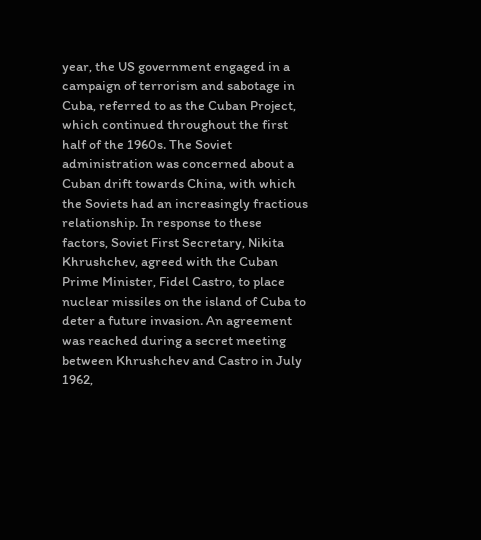year, the US government engaged in a campaign of terrorism and sabotage in Cuba, referred to as the Cuban Project, which continued throughout the first half of the 1960s. The Soviet administration was concerned about a Cuban drift towards China, with which the Soviets had an increasingly fractious relationship. In response to these factors, Soviet First Secretary, Nikita Khrushchev, agreed with the Cuban Prime Minister, Fidel Castro, to place nuclear missiles on the island of Cuba to deter a future invasion. An agreement was reached during a secret meeting between Khrushchev and Castro in July 1962,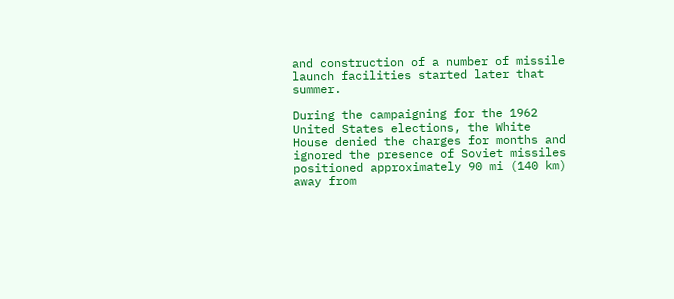and construction of a number of missile launch facilities started later that summer.

During the campaigning for the 1962 United States elections, the White House denied the charges for months and ignored the presence of Soviet missiles positioned approximately 90 mi (140 km) away from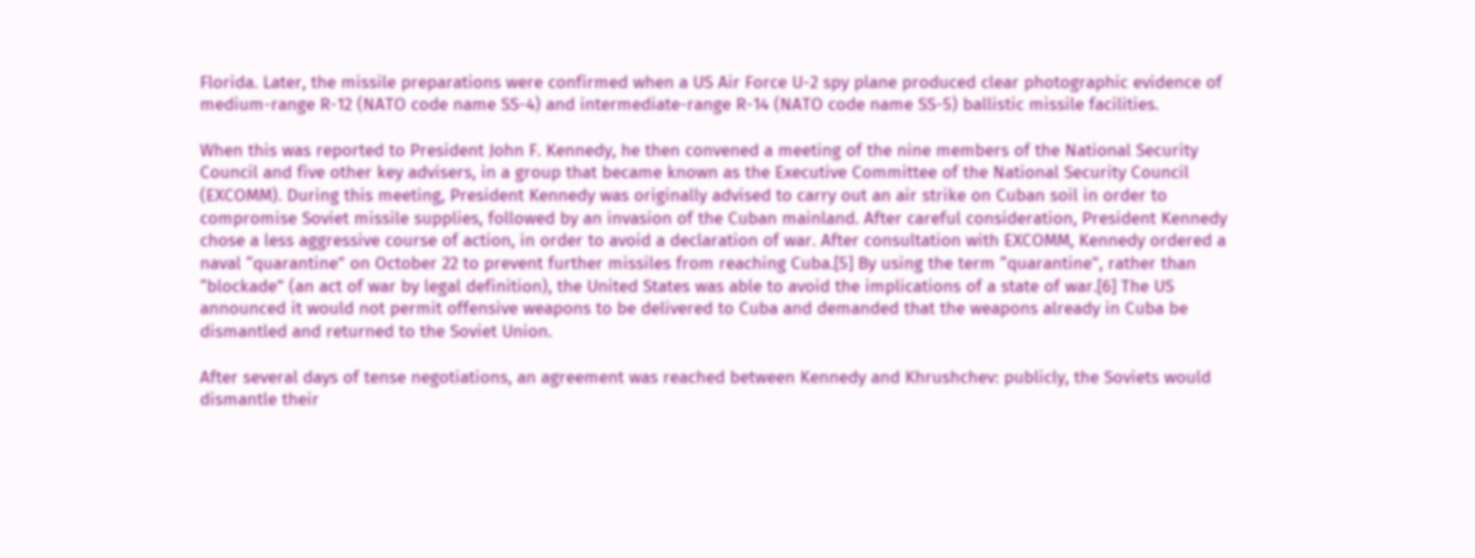Florida. Later, the missile preparations were confirmed when a US Air Force U-2 spy plane produced clear photographic evidence of medium-range R-12 (NATO code name SS-4) and intermediate-range R-14 (NATO code name SS-5) ballistic missile facilities.

When this was reported to President John F. Kennedy, he then convened a meeting of the nine members of the National Security Council and five other key advisers, in a group that became known as the Executive Committee of the National Security Council (EXCOMM). During this meeting, President Kennedy was originally advised to carry out an air strike on Cuban soil in order to compromise Soviet missile supplies, followed by an invasion of the Cuban mainland. After careful consideration, President Kennedy chose a less aggressive course of action, in order to avoid a declaration of war. After consultation with EXCOMM, Kennedy ordered a naval “quarantine” on October 22 to prevent further missiles from reaching Cuba.[5] By using the term “quarantine”, rather than “blockade” (an act of war by legal definition), the United States was able to avoid the implications of a state of war.[6] The US announced it would not permit offensive weapons to be delivered to Cuba and demanded that the weapons already in Cuba be dismantled and returned to the Soviet Union.

After several days of tense negotiations, an agreement was reached between Kennedy and Khrushchev: publicly, the Soviets would dismantle their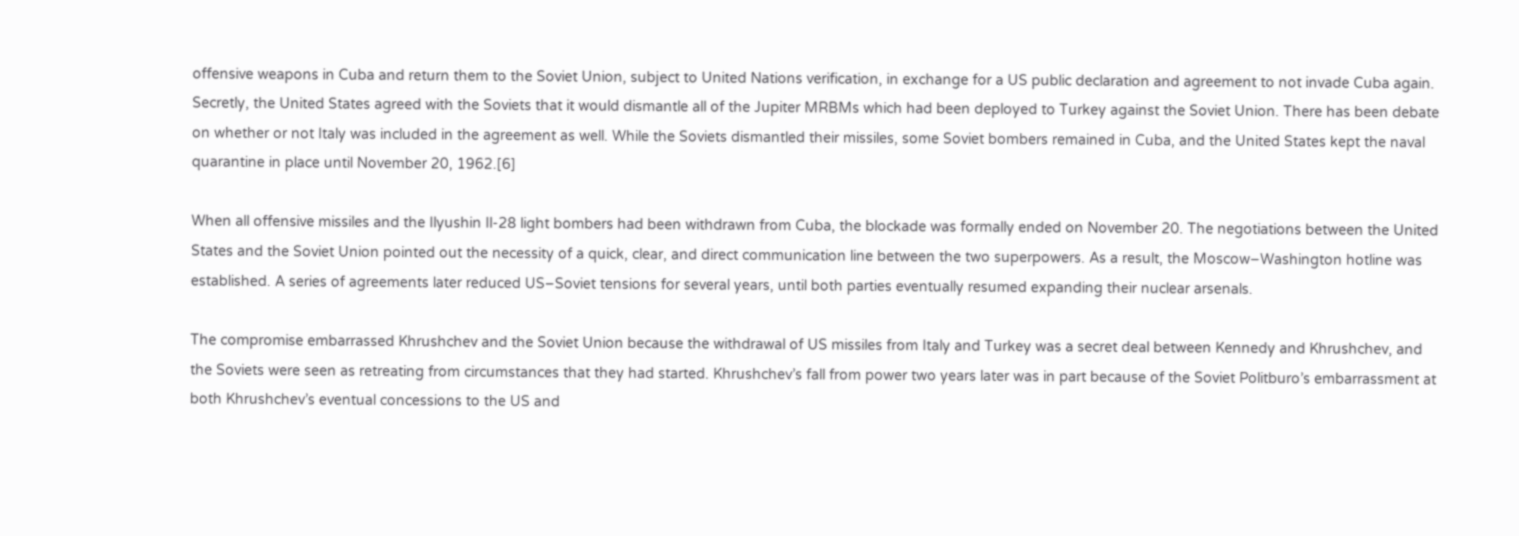offensive weapons in Cuba and return them to the Soviet Union, subject to United Nations verification, in exchange for a US public declaration and agreement to not invade Cuba again. Secretly, the United States agreed with the Soviets that it would dismantle all of the Jupiter MRBMs which had been deployed to Turkey against the Soviet Union. There has been debate on whether or not Italy was included in the agreement as well. While the Soviets dismantled their missiles, some Soviet bombers remained in Cuba, and the United States kept the naval quarantine in place until November 20, 1962.[6]

When all offensive missiles and the Ilyushin Il-28 light bombers had been withdrawn from Cuba, the blockade was formally ended on November 20. The negotiations between the United States and the Soviet Union pointed out the necessity of a quick, clear, and direct communication line between the two superpowers. As a result, the Moscow–Washington hotline was established. A series of agreements later reduced US–Soviet tensions for several years, until both parties eventually resumed expanding their nuclear arsenals.

The compromise embarrassed Khrushchev and the Soviet Union because the withdrawal of US missiles from Italy and Turkey was a secret deal between Kennedy and Khrushchev, and the Soviets were seen as retreating from circumstances that they had started. Khrushchev’s fall from power two years later was in part because of the Soviet Politburo’s embarrassment at both Khrushchev’s eventual concessions to the US and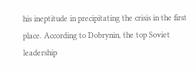his ineptitude in precipitating the crisis in the first place. According to Dobrynin, the top Soviet leadership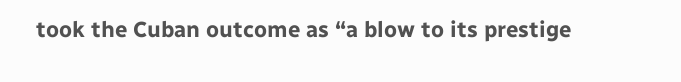took the Cuban outcome as “a blow to its prestige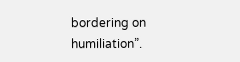bordering on humiliation”.